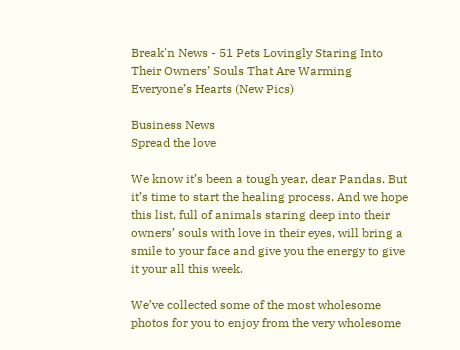Break'n News - 51 Pets Lovingly Staring Into Their Owners’ Souls That Are Warming Everyone’s Hearts (New Pics)

Business News
Spread the love

We know it’s been a tough year, dear Pandas. But it’s time to start the healing process. And we hope this list, full of animals staring deep into their owners’ souls with love in their eyes, will bring a smile to your face and give you the energy to give it your all this week.

We’ve collected some of the most wholesome photos for you to enjoy from the very wholesome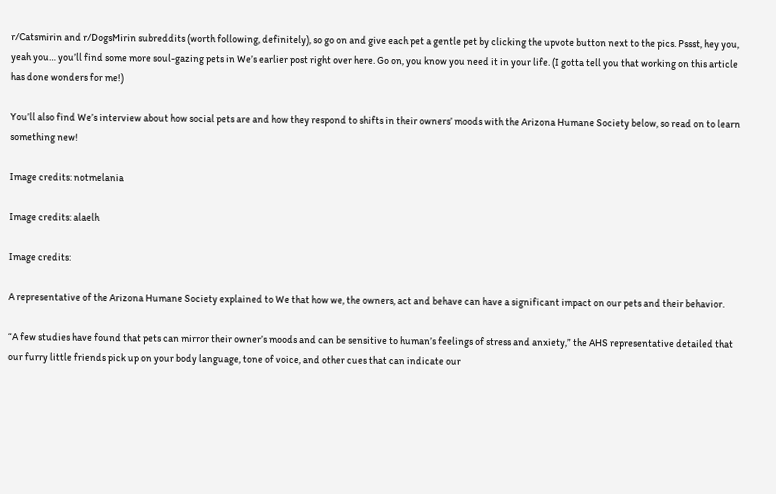r/Catsmirin and r/DogsMirin subreddits (worth following, definitely), so go on and give each pet a gentle pet by clicking the upvote button next to the pics. Pssst, hey you, yeah you… you’ll find some more soul-gazing pets in We’s earlier post right over here. Go on, you know you need it in your life. (I gotta tell you that working on this article has done wonders for me!)

You’ll also find We’s interview about how social pets are and how they respond to shifts in their owners’ moods with the Arizona Humane Society below, so read on to learn something new!

Image credits: notmelania

Image credits: alaelh

Image credits:

A representative of the Arizona Humane Society explained to We that how we, the owners, act and behave can have a significant impact on our pets and their behavior.

“A few studies have found that pets can mirror their owner’s moods and can be sensitive to human’s feelings of stress and anxiety,” the AHS representative detailed that our furry little friends pick up on your body language, tone of voice, and other cues that can indicate our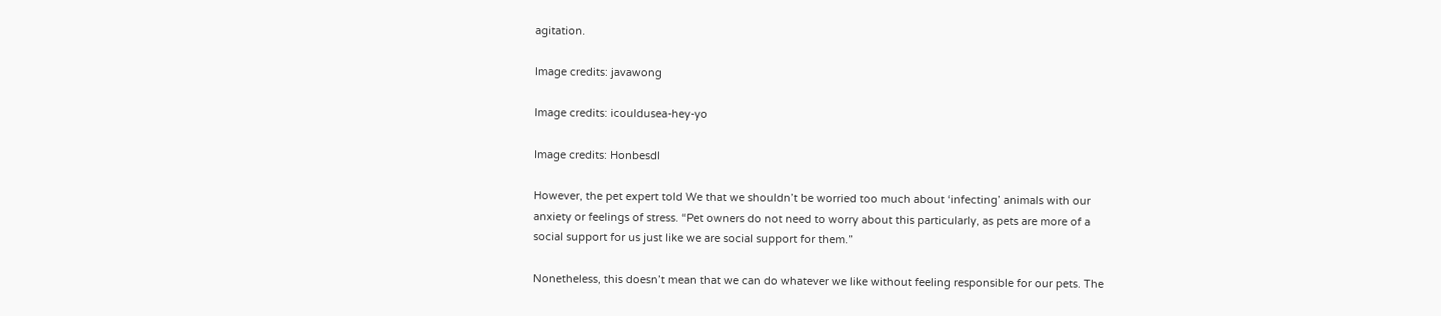agitation.

Image credits: javawong

Image credits: icouldusea-hey-yo

Image credits: Honbesdl

However, the pet expert told We that we shouldn’t be worried too much about ‘infecting’ animals with our anxiety or feelings of stress. “Pet owners do not need to worry about this particularly, as pets are more of a social support for us just like we are social support for them.”

Nonetheless, this doesn’t mean that we can do whatever we like without feeling responsible for our pets. The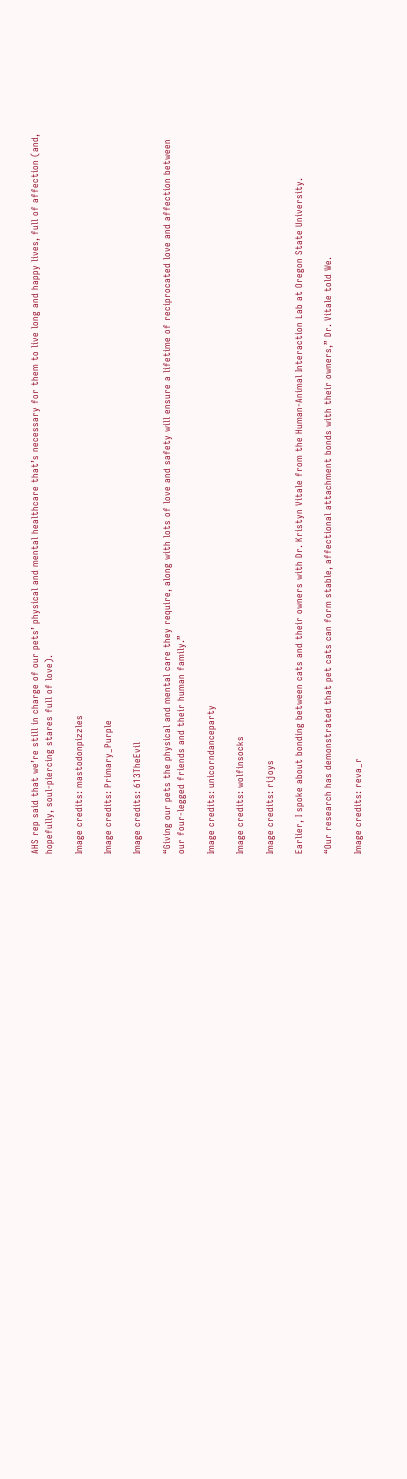AHS rep said that we’re still in charge of our pets’ physical and mental healthcare that’s necessary for them to live long and happy lives, full of affection (and, hopefully, soul-piercing stares full of love).

Image credits: mastodonpizzles

Image credits: Primary_Purple

Image credits: 613TheEvil

“Giving our pets the physical and mental care they require, along with lots of love and safety will ensure a lifetime of reciprocated love and affection between our four-legged friends and their human family.”

Image credits: unicorndanceparty

Image credits: wolfinsocks

Image credits: rijoys

Earlier, I spoke about bonding between cats and their owners with Dr. Kristyn Vitale from the Human-Animal Interaction Lab at Oregon State University.

“Our research has demonstrated that pet cats can form stable, affectional attachment bonds with their owners,” Dr. Vitale told We.

Image credits: reva_r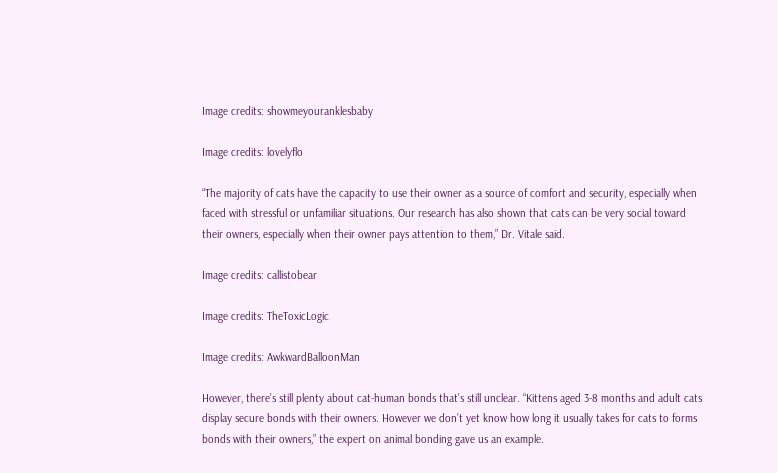Image credits: showmeyouranklesbaby

Image credits: lovelyflo

“The majority of cats have the capacity to use their owner as a source of comfort and security, especially when faced with stressful or unfamiliar situations. Our research has also shown that cats can be very social toward their owners, especially when their owner pays attention to them,” Dr. Vitale said.

Image credits: callistobear

Image credits: TheToxicLogic

Image credits: AwkwardBalloonMan

However, there’s still plenty about cat-human bonds that’s still unclear. “Kittens aged 3-8 months and adult cats display secure bonds with their owners. However we don’t yet know how long it usually takes for cats to forms bonds with their owners,” the expert on animal bonding gave us an example.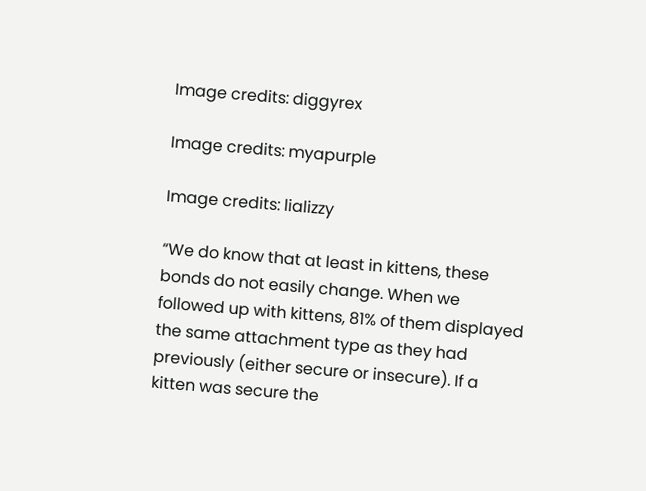Image credits: diggyrex

Image credits: myapurple

Image credits: lializzy

“We do know that at least in kittens, these bonds do not easily change. When we followed up with kittens, 81% of them displayed the same attachment type as they had previously (either secure or insecure). If a kitten was secure the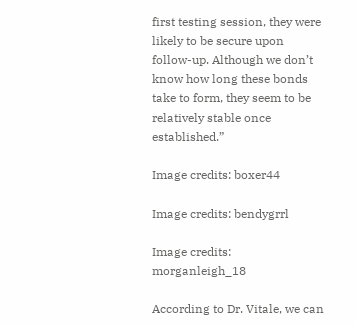first testing session, they were likely to be secure upon follow-up. Although we don’t know how long these bonds take to form, they seem to be relatively stable once established.”

Image credits: boxer44

Image credits: bendygrrl

Image credits: morganleigh_18

According to Dr. Vitale, we can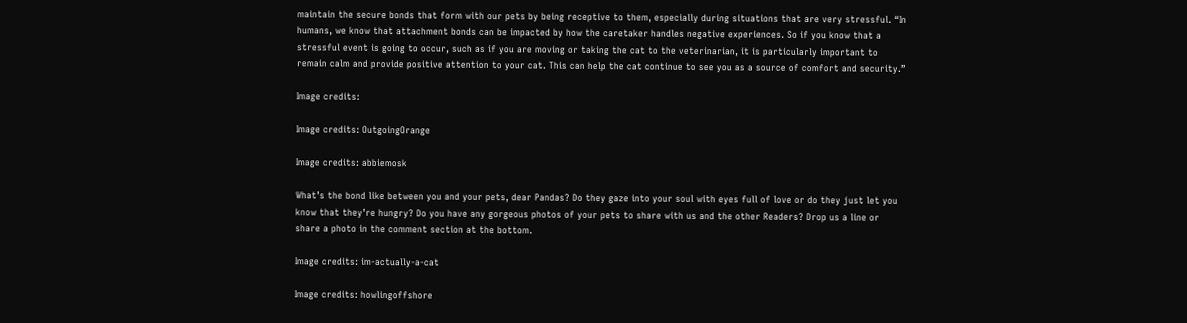maintain the secure bonds that form with our pets by being receptive to them, especially during situations that are very stressful. “In humans, we know that attachment bonds can be impacted by how the caretaker handles negative experiences. So if you know that a stressful event is going to occur, such as if you are moving or taking the cat to the veterinarian, it is particularly important to remain calm and provide positive attention to your cat. This can help the cat continue to see you as a source of comfort and security.”

Image credits:

Image credits: OutgoingOrange

Image credits: abbiemosk

What’s the bond like between you and your pets, dear Pandas? Do they gaze into your soul with eyes full of love or do they just let you know that they’re hungry? Do you have any gorgeous photos of your pets to share with us and the other Readers? Drop us a line or share a photo in the comment section at the bottom.

Image credits: im-actually-a-cat

Image credits: howlingoffshore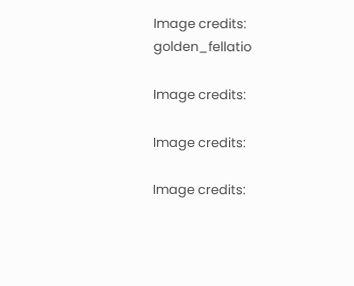Image credits: golden_fellatio

Image credits:

Image credits:

Image credits: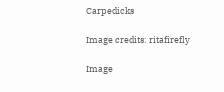Carpedicks

Image credits: ritafirefly

Image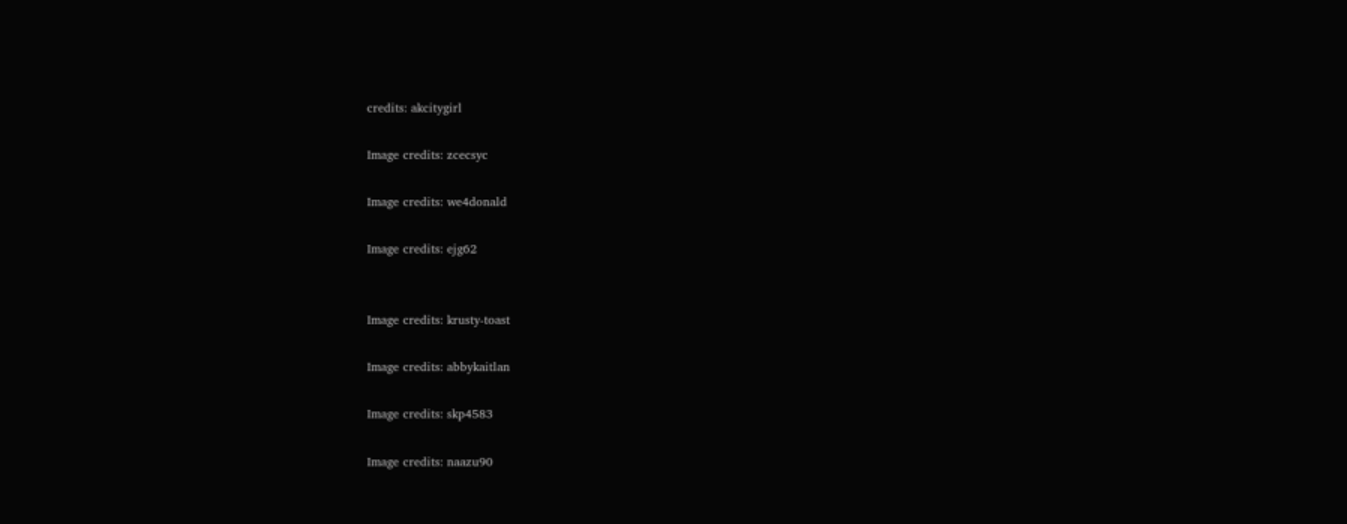credits: akcitygirl

Image credits: zcecsyc

Image credits: we4donald

Image credits: ejg62


Image credits: krusty-toast

Image credits: abbykaitlan

Image credits: skp4583

Image credits: naazu90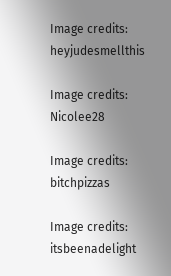Image credits: heyjudesmellthis

Image credits: Nicolee28

Image credits: bitchpizzas

Image credits: itsbeenadelight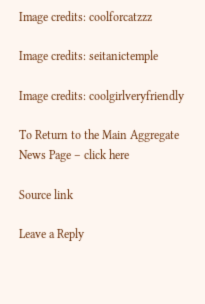Image credits: coolforcatzzz

Image credits: seitanictemple

Image credits: coolgirlveryfriendly

To Return to the Main Aggregate News Page – click here

Source link

Leave a Reply